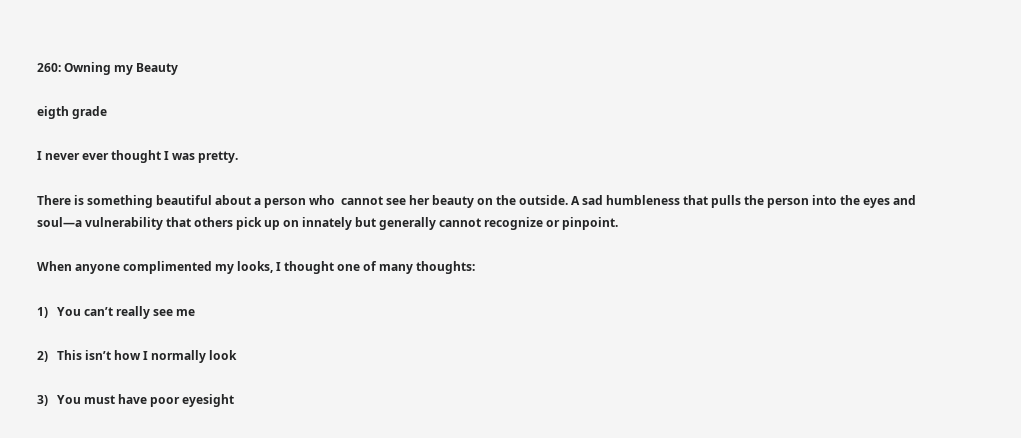260: Owning my Beauty

eigth grade

I never ever thought I was pretty.

There is something beautiful about a person who  cannot see her beauty on the outside. A sad humbleness that pulls the person into the eyes and soul—a vulnerability that others pick up on innately but generally cannot recognize or pinpoint.

When anyone complimented my looks, I thought one of many thoughts:

1)   You can’t really see me

2)   This isn’t how I normally look

3)   You must have poor eyesight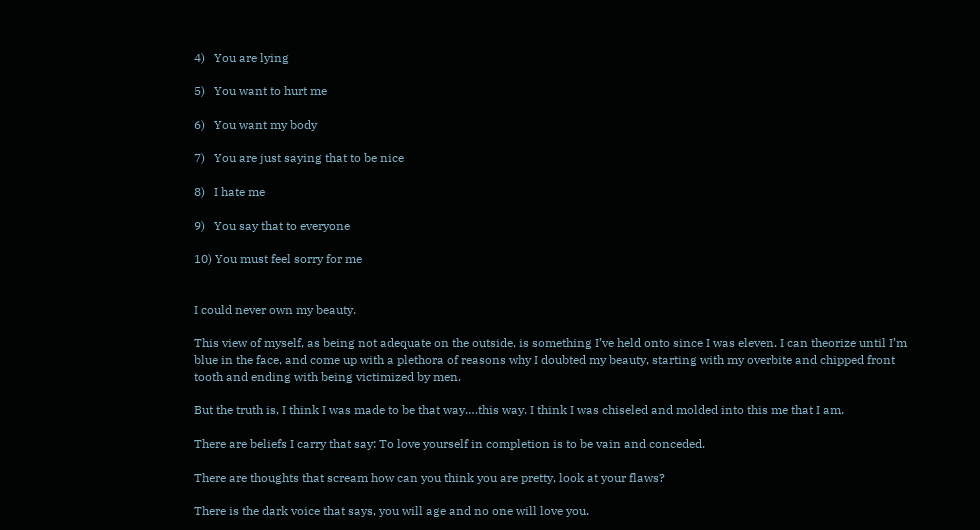4)   You are lying

5)   You want to hurt me

6)   You want my body

7)   You are just saying that to be nice

8)   I hate me

9)   You say that to everyone

10) You must feel sorry for me


I could never own my beauty.

This view of myself, as being not adequate on the outside, is something I’ve held onto since I was eleven. I can theorize until I’m blue in the face, and come up with a plethora of reasons why I doubted my beauty, starting with my overbite and chipped front tooth and ending with being victimized by men.

But the truth is, I think I was made to be that way….this way. I think I was chiseled and molded into this me that I am.

There are beliefs I carry that say: To love yourself in completion is to be vain and conceded.

There are thoughts that scream how can you think you are pretty, look at your flaws?

There is the dark voice that says, you will age and no one will love you.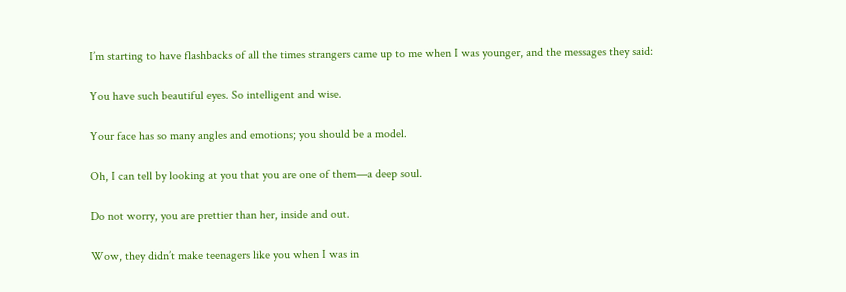I’m starting to have flashbacks of all the times strangers came up to me when I was younger, and the messages they said:

You have such beautiful eyes. So intelligent and wise.

Your face has so many angles and emotions; you should be a model.

Oh, I can tell by looking at you that you are one of them—a deep soul.

Do not worry, you are prettier than her, inside and out.

Wow, they didn’t make teenagers like you when I was in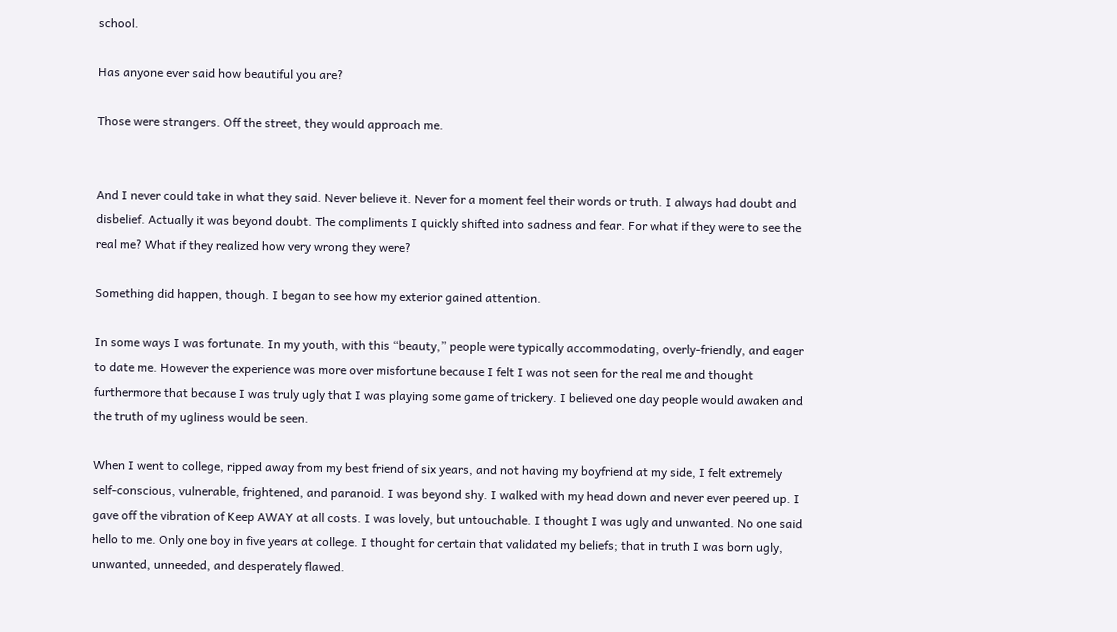school.

Has anyone ever said how beautiful you are?

Those were strangers. Off the street, they would approach me.


And I never could take in what they said. Never believe it. Never for a moment feel their words or truth. I always had doubt and disbelief. Actually it was beyond doubt. The compliments I quickly shifted into sadness and fear. For what if they were to see the real me? What if they realized how very wrong they were?

Something did happen, though. I began to see how my exterior gained attention.

In some ways I was fortunate. In my youth, with this “beauty,” people were typically accommodating, overly-friendly, and eager to date me. However the experience was more over misfortune because I felt I was not seen for the real me and thought furthermore that because I was truly ugly that I was playing some game of trickery. I believed one day people would awaken and the truth of my ugliness would be seen.

When I went to college, ripped away from my best friend of six years, and not having my boyfriend at my side, I felt extremely self-conscious, vulnerable, frightened, and paranoid. I was beyond shy. I walked with my head down and never ever peered up. I gave off the vibration of Keep AWAY at all costs. I was lovely, but untouchable. I thought I was ugly and unwanted. No one said hello to me. Only one boy in five years at college. I thought for certain that validated my beliefs; that in truth I was born ugly, unwanted, unneeded, and desperately flawed.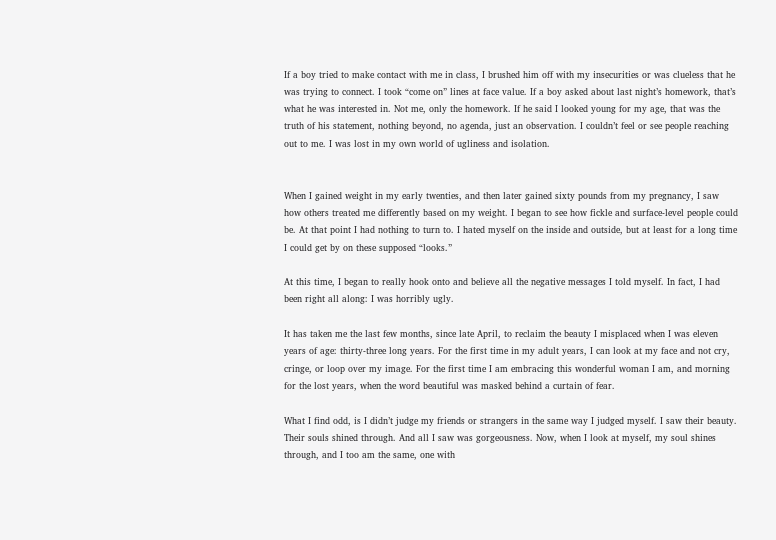If a boy tried to make contact with me in class, I brushed him off with my insecurities or was clueless that he was trying to connect. I took “come on” lines at face value. If a boy asked about last night’s homework, that’s what he was interested in. Not me, only the homework. If he said I looked young for my age, that was the truth of his statement, nothing beyond, no agenda, just an observation. I couldn’t feel or see people reaching out to me. I was lost in my own world of ugliness and isolation.


When I gained weight in my early twenties, and then later gained sixty pounds from my pregnancy, I saw how others treated me differently based on my weight. I began to see how fickle and surface-level people could be. At that point I had nothing to turn to. I hated myself on the inside and outside, but at least for a long time I could get by on these supposed “looks.”

At this time, I began to really hook onto and believe all the negative messages I told myself. In fact, I had been right all along: I was horribly ugly.

It has taken me the last few months, since late April, to reclaim the beauty I misplaced when I was eleven years of age: thirty-three long years. For the first time in my adult years, I can look at my face and not cry, cringe, or loop over my image. For the first time I am embracing this wonderful woman I am, and morning for the lost years, when the word beautiful was masked behind a curtain of fear.

What I find odd, is I didn’t judge my friends or strangers in the same way I judged myself. I saw their beauty. Their souls shined through. And all I saw was gorgeousness. Now, when I look at myself, my soul shines through, and I too am the same, one with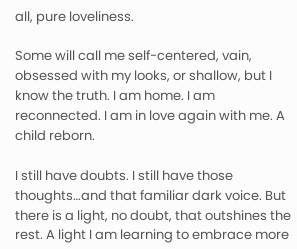all, pure loveliness.

Some will call me self-centered, vain, obsessed with my looks, or shallow, but I know the truth. I am home. I am reconnected. I am in love again with me. A child reborn.

I still have doubts. I still have those thoughts…and that familiar dark voice. But there is a light, no doubt, that outshines the rest. A light I am learning to embrace more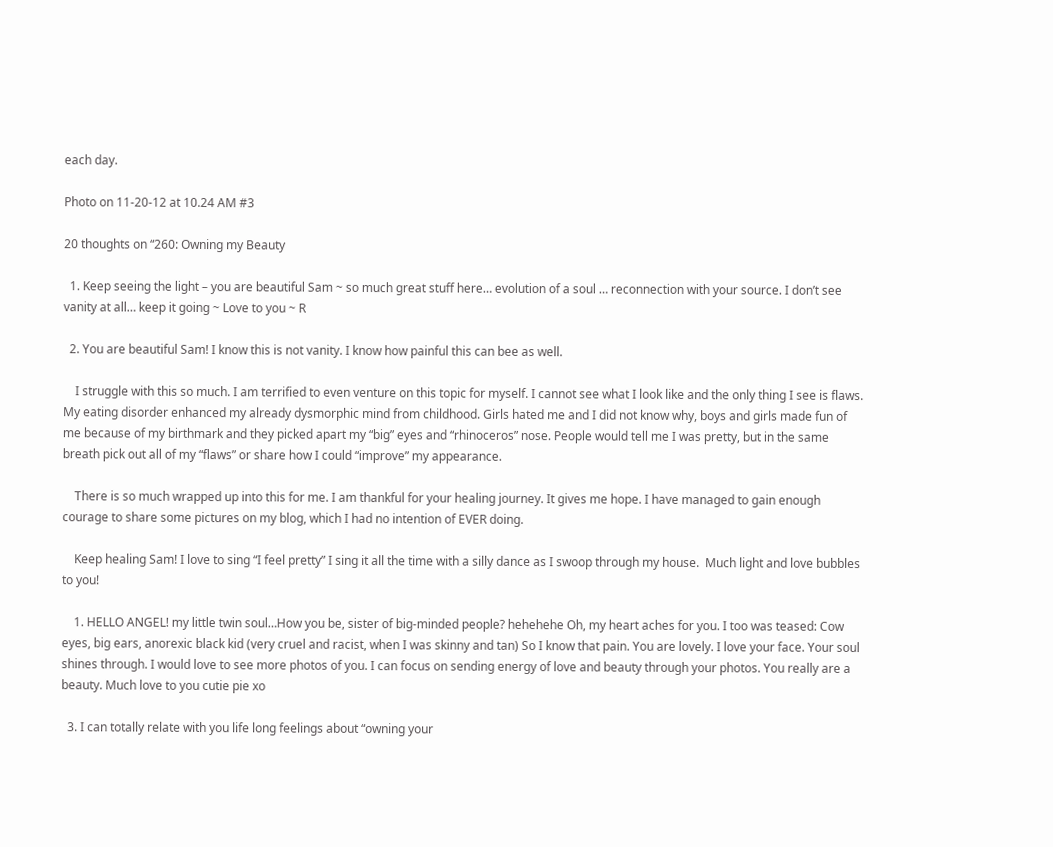each day.

Photo on 11-20-12 at 10.24 AM #3

20 thoughts on “260: Owning my Beauty

  1. Keep seeing the light – you are beautiful Sam ~ so much great stuff here… evolution of a soul … reconnection with your source. I don’t see vanity at all… keep it going ~ Love to you ~ R

  2. You are beautiful Sam! I know this is not vanity. I know how painful this can bee as well.

    I struggle with this so much. I am terrified to even venture on this topic for myself. I cannot see what I look like and the only thing I see is flaws. My eating disorder enhanced my already dysmorphic mind from childhood. Girls hated me and I did not know why, boys and girls made fun of me because of my birthmark and they picked apart my “big” eyes and “rhinoceros” nose. People would tell me I was pretty, but in the same breath pick out all of my “flaws” or share how I could “improve” my appearance.

    There is so much wrapped up into this for me. I am thankful for your healing journey. It gives me hope. I have managed to gain enough courage to share some pictures on my blog, which I had no intention of EVER doing.

    Keep healing Sam! I love to sing “I feel pretty” I sing it all the time with a silly dance as I swoop through my house.  Much light and love bubbles to you!

    1. HELLO ANGEL! my little twin soul…How you be, sister of big-minded people? hehehehe Oh, my heart aches for you. I too was teased: Cow eyes, big ears, anorexic black kid (very cruel and racist, when I was skinny and tan) So I know that pain. You are lovely. I love your face. Your soul shines through. I would love to see more photos of you. I can focus on sending energy of love and beauty through your photos. You really are a beauty. Much love to you cutie pie xo

  3. I can totally relate with you life long feelings about “owning your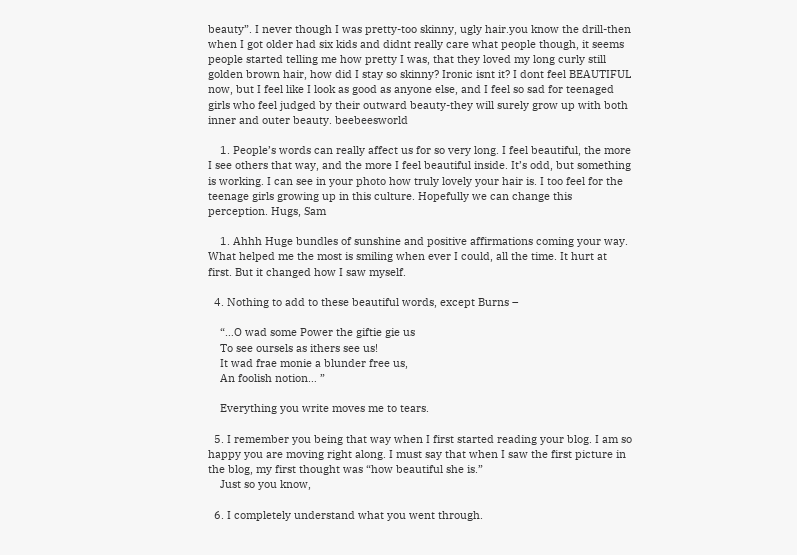beauty”. I never though I was pretty-too skinny, ugly hair.you know the drill-then when I got older had six kids and didnt really care what people though, it seems people started telling me how pretty I was, that they loved my long curly still golden brown hair, how did I stay so skinny? Ironic isnt it? I dont feel BEAUTIFUL now, but I feel like I look as good as anyone else, and I feel so sad for teenaged girls who feel judged by their outward beauty-they will surely grow up with both inner and outer beauty. beebeesworld

    1. People’s words can really affect us for so very long. I feel beautiful, the more I see others that way, and the more I feel beautiful inside. It’s odd, but something is working. I can see in your photo how truly lovely your hair is. I too feel for the teenage girls growing up in this culture. Hopefully we can change this perception. Hugs, Sam

    1. Ahhh Huge bundles of sunshine and positive affirmations coming your way. What helped me the most is smiling when ever I could, all the time. It hurt at first. But it changed how I saw myself.

  4. Nothing to add to these beautiful words, except Burns –

    “…O wad some Power the giftie gie us
    To see oursels as ithers see us!
    It wad frae monie a blunder free us,
    An foolish notion… ”

    Everything you write moves me to tears.

  5. I remember you being that way when I first started reading your blog. I am so happy you are moving right along. I must say that when I saw the first picture in the blog, my first thought was “how beautiful she is.”
    Just so you know,

  6. I completely understand what you went through.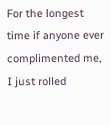For the longest time if anyone ever complimented me, I just rolled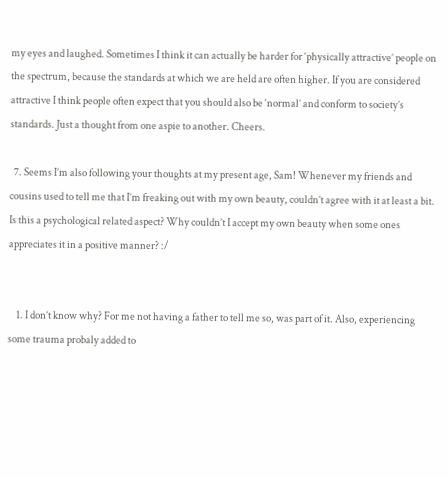my eyes and laughed. Sometimes I think it can actually be harder for ‘physically attractive’ people on the spectrum, because the standards at which we are held are often higher. If you are considered attractive I think people often expect that you should also be ‘normal’ and conform to society’s standards. Just a thought from one aspie to another. Cheers.

  7. Seems I’m also following your thoughts at my present age, Sam! Whenever my friends and cousins used to tell me that I’m freaking out with my own beauty, couldn’t agree with it at least a bit. Is this a psychological related aspect? Why couldn’t I accept my own beauty when some ones appreciates it in a positive manner? :/


    1. I don’t know why? For me not having a father to tell me so, was part of it. Also, experiencing some trauma probaly added to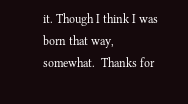it. Though I think I was born that way, somewhat.  Thanks for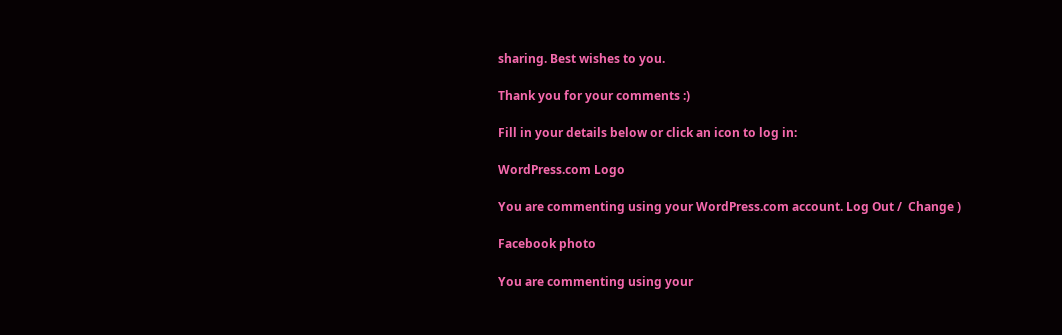sharing. Best wishes to you.

Thank you for your comments :)

Fill in your details below or click an icon to log in:

WordPress.com Logo

You are commenting using your WordPress.com account. Log Out /  Change )

Facebook photo

You are commenting using your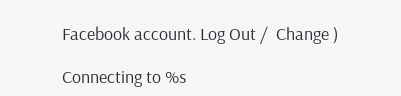Facebook account. Log Out /  Change )

Connecting to %s